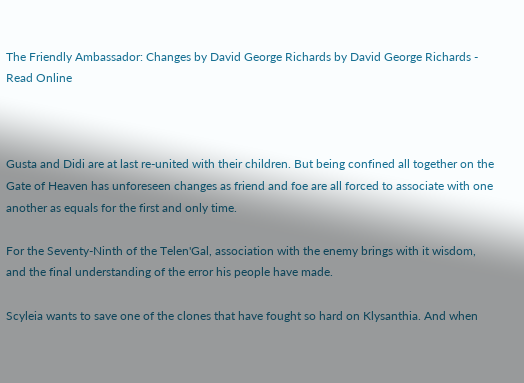The Friendly Ambassador: Changes by David George Richards by David George Richards - Read Online



Gusta and Didi are at last re-united with their children. But being confined all together on the Gate of Heaven has unforeseen changes as friend and foe are all forced to associate with one another as equals for the first and only time.

For the Seventy-Ninth of the Telen'Gal, association with the enemy brings with it wisdom, and the final understanding of the error his people have made.

Scyleia wants to save one of the clones that have fought so hard on Klysanthia. And when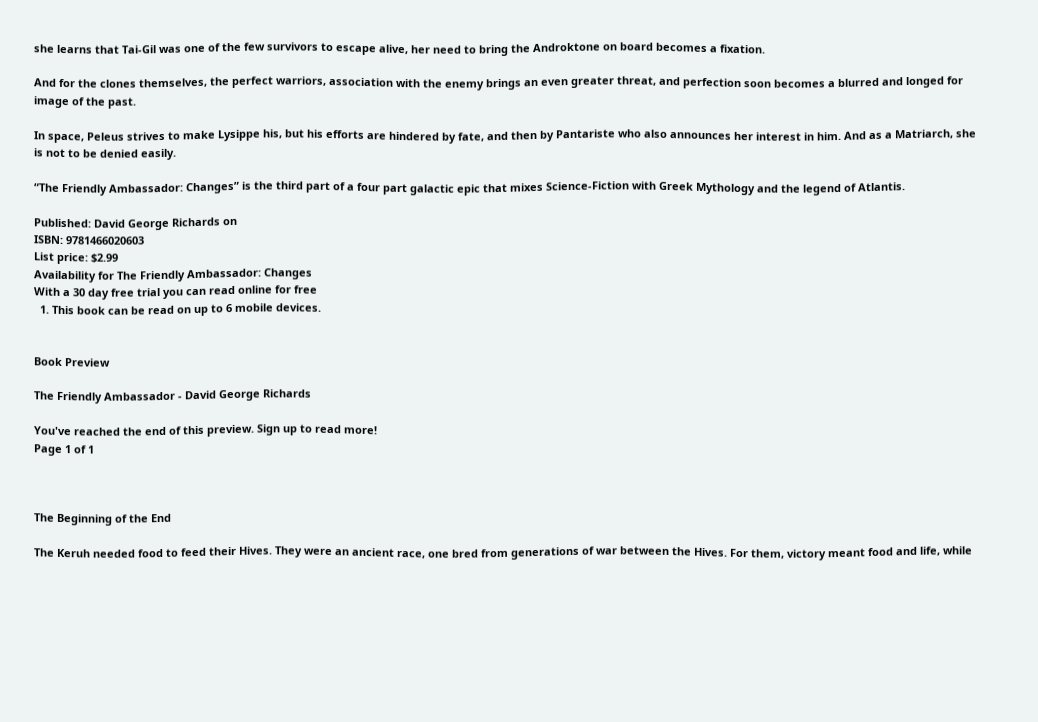she learns that Tai-Gil was one of the few survivors to escape alive, her need to bring the Androktone on board becomes a fixation.

And for the clones themselves, the perfect warriors, association with the enemy brings an even greater threat, and perfection soon becomes a blurred and longed for image of the past.

In space, Peleus strives to make Lysippe his, but his efforts are hindered by fate, and then by Pantariste who also announces her interest in him. And as a Matriarch, she is not to be denied easily.

“The Friendly Ambassador: Changes” is the third part of a four part galactic epic that mixes Science-Fiction with Greek Mythology and the legend of Atlantis.

Published: David George Richards on
ISBN: 9781466020603
List price: $2.99
Availability for The Friendly Ambassador: Changes
With a 30 day free trial you can read online for free
  1. This book can be read on up to 6 mobile devices.


Book Preview

The Friendly Ambassador - David George Richards

You've reached the end of this preview. Sign up to read more!
Page 1 of 1



The Beginning of the End

The Keruh needed food to feed their Hives. They were an ancient race, one bred from generations of war between the Hives. For them, victory meant food and life, while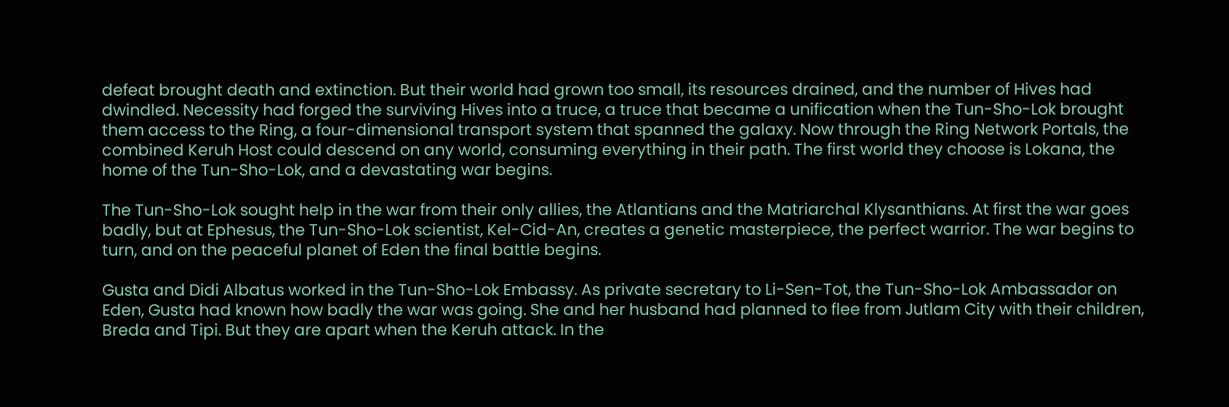defeat brought death and extinction. But their world had grown too small, its resources drained, and the number of Hives had dwindled. Necessity had forged the surviving Hives into a truce, a truce that became a unification when the Tun-Sho-Lok brought them access to the Ring, a four-dimensional transport system that spanned the galaxy. Now through the Ring Network Portals, the combined Keruh Host could descend on any world, consuming everything in their path. The first world they choose is Lokana, the home of the Tun-Sho-Lok, and a devastating war begins.

The Tun-Sho-Lok sought help in the war from their only allies, the Atlantians and the Matriarchal Klysanthians. At first the war goes badly, but at Ephesus, the Tun-Sho-Lok scientist, Kel-Cid-An, creates a genetic masterpiece, the perfect warrior. The war begins to turn, and on the peaceful planet of Eden the final battle begins.

Gusta and Didi Albatus worked in the Tun-Sho-Lok Embassy. As private secretary to Li-Sen-Tot, the Tun-Sho-Lok Ambassador on Eden, Gusta had known how badly the war was going. She and her husband had planned to flee from Jutlam City with their children, Breda and Tipi. But they are apart when the Keruh attack. In the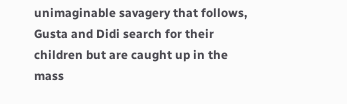unimaginable savagery that follows, Gusta and Didi search for their children but are caught up in the mass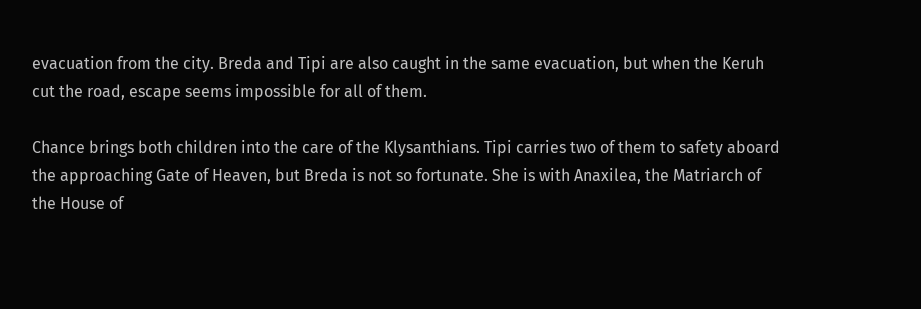evacuation from the city. Breda and Tipi are also caught in the same evacuation, but when the Keruh cut the road, escape seems impossible for all of them.

Chance brings both children into the care of the Klysanthians. Tipi carries two of them to safety aboard the approaching Gate of Heaven, but Breda is not so fortunate. She is with Anaxilea, the Matriarch of the House of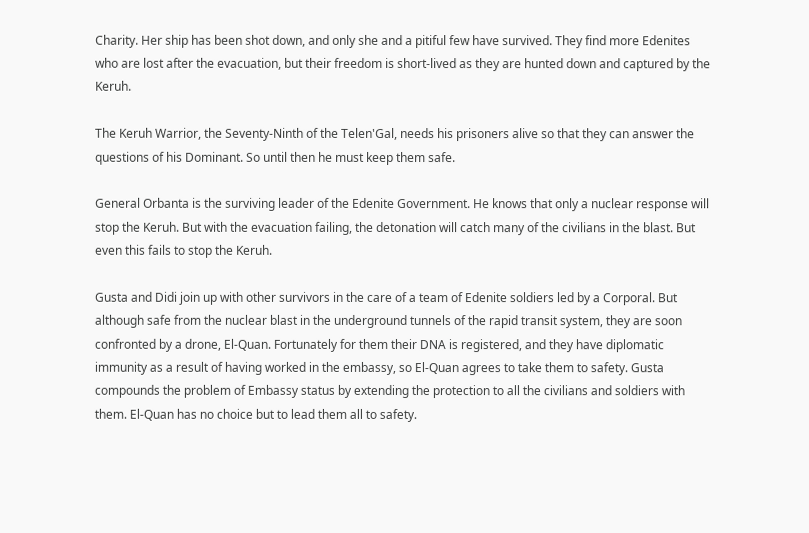Charity. Her ship has been shot down, and only she and a pitiful few have survived. They find more Edenites who are lost after the evacuation, but their freedom is short-lived as they are hunted down and captured by the Keruh.

The Keruh Warrior, the Seventy-Ninth of the Telen'Gal, needs his prisoners alive so that they can answer the questions of his Dominant. So until then he must keep them safe.

General Orbanta is the surviving leader of the Edenite Government. He knows that only a nuclear response will stop the Keruh. But with the evacuation failing, the detonation will catch many of the civilians in the blast. But even this fails to stop the Keruh.

Gusta and Didi join up with other survivors in the care of a team of Edenite soldiers led by a Corporal. But although safe from the nuclear blast in the underground tunnels of the rapid transit system, they are soon confronted by a drone, El-Quan. Fortunately for them their DNA is registered, and they have diplomatic immunity as a result of having worked in the embassy, so El-Quan agrees to take them to safety. Gusta compounds the problem of Embassy status by extending the protection to all the civilians and soldiers with them. El-Quan has no choice but to lead them all to safety.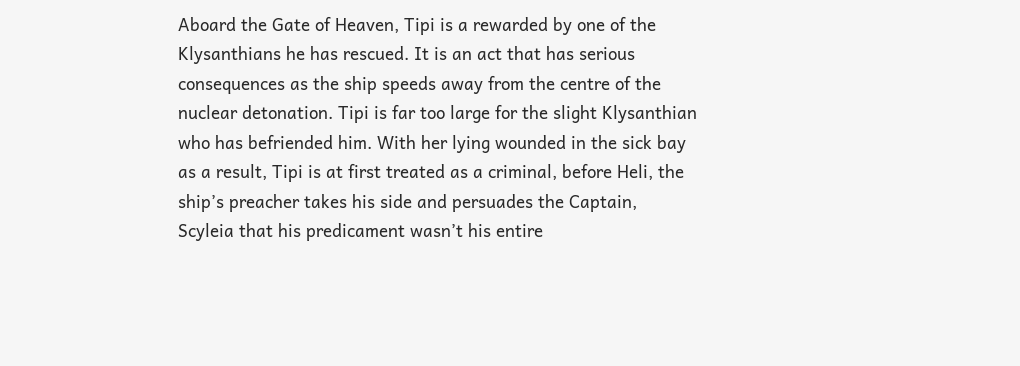Aboard the Gate of Heaven, Tipi is a rewarded by one of the Klysanthians he has rescued. It is an act that has serious consequences as the ship speeds away from the centre of the nuclear detonation. Tipi is far too large for the slight Klysanthian who has befriended him. With her lying wounded in the sick bay as a result, Tipi is at first treated as a criminal, before Heli, the ship’s preacher takes his side and persuades the Captain, Scyleia that his predicament wasn’t his entire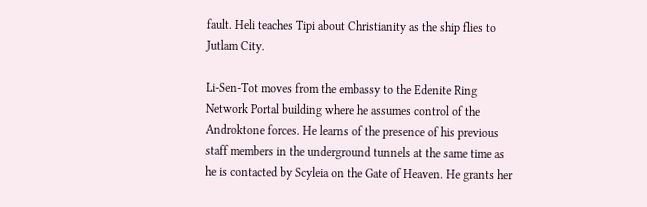fault. Heli teaches Tipi about Christianity as the ship flies to Jutlam City.

Li-Sen-Tot moves from the embassy to the Edenite Ring Network Portal building where he assumes control of the Androktone forces. He learns of the presence of his previous staff members in the underground tunnels at the same time as he is contacted by Scyleia on the Gate of Heaven. He grants her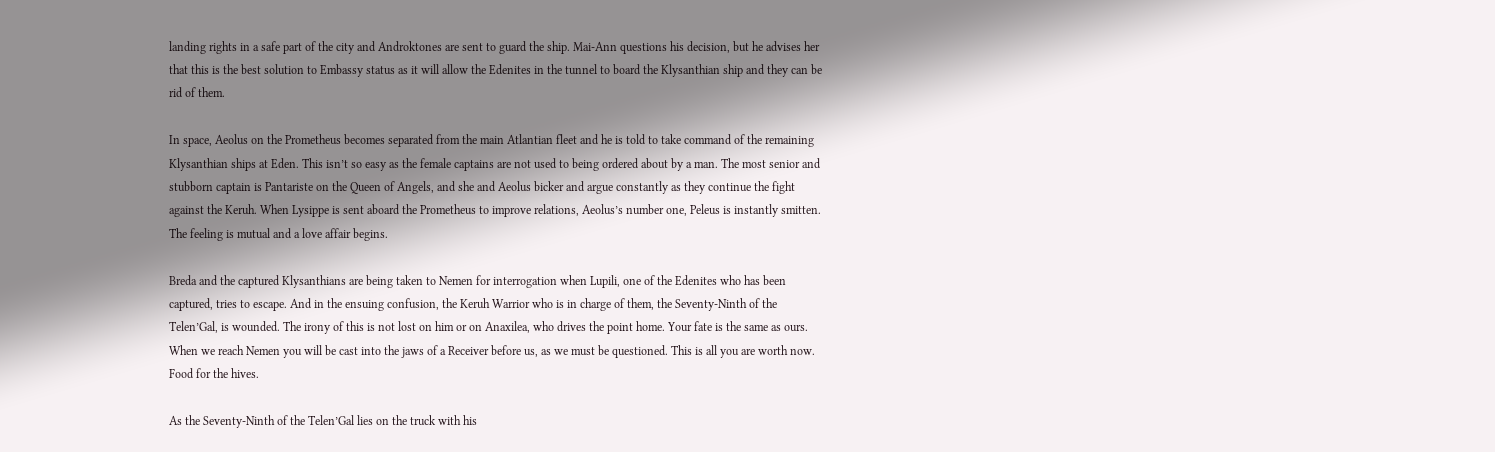landing rights in a safe part of the city and Androktones are sent to guard the ship. Mai-Ann questions his decision, but he advises her that this is the best solution to Embassy status as it will allow the Edenites in the tunnel to board the Klysanthian ship and they can be rid of them.

In space, Aeolus on the Prometheus becomes separated from the main Atlantian fleet and he is told to take command of the remaining Klysanthian ships at Eden. This isn’t so easy as the female captains are not used to being ordered about by a man. The most senior and stubborn captain is Pantariste on the Queen of Angels, and she and Aeolus bicker and argue constantly as they continue the fight against the Keruh. When Lysippe is sent aboard the Prometheus to improve relations, Aeolus’s number one, Peleus is instantly smitten. The feeling is mutual and a love affair begins.

Breda and the captured Klysanthians are being taken to Nemen for interrogation when Lupili, one of the Edenites who has been captured, tries to escape. And in the ensuing confusion, the Keruh Warrior who is in charge of them, the Seventy-Ninth of the Telen’Gal, is wounded. The irony of this is not lost on him or on Anaxilea, who drives the point home. Your fate is the same as ours. When we reach Nemen you will be cast into the jaws of a Receiver before us, as we must be questioned. This is all you are worth now. Food for the hives.

As the Seventy-Ninth of the Telen’Gal lies on the truck with his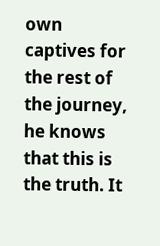own captives for the rest of the journey, he knows that this is the truth. It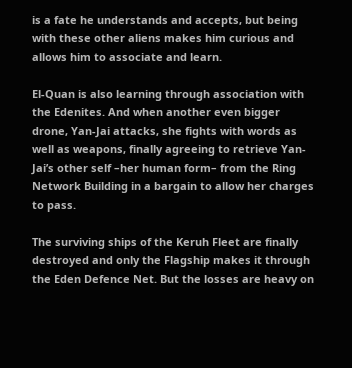is a fate he understands and accepts, but being with these other aliens makes him curious and allows him to associate and learn.

El-Quan is also learning through association with the Edenites. And when another even bigger drone, Yan-Jai attacks, she fights with words as well as weapons, finally agreeing to retrieve Yan-Jai’s other self –her human form– from the Ring Network Building in a bargain to allow her charges to pass.

The surviving ships of the Keruh Fleet are finally destroyed and only the Flagship makes it through the Eden Defence Net. But the losses are heavy on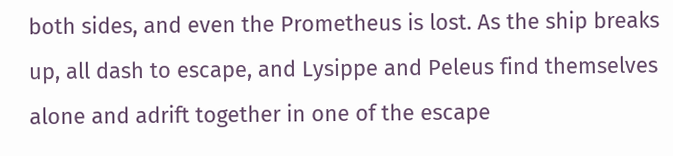both sides, and even the Prometheus is lost. As the ship breaks up, all dash to escape, and Lysippe and Peleus find themselves alone and adrift together in one of the escape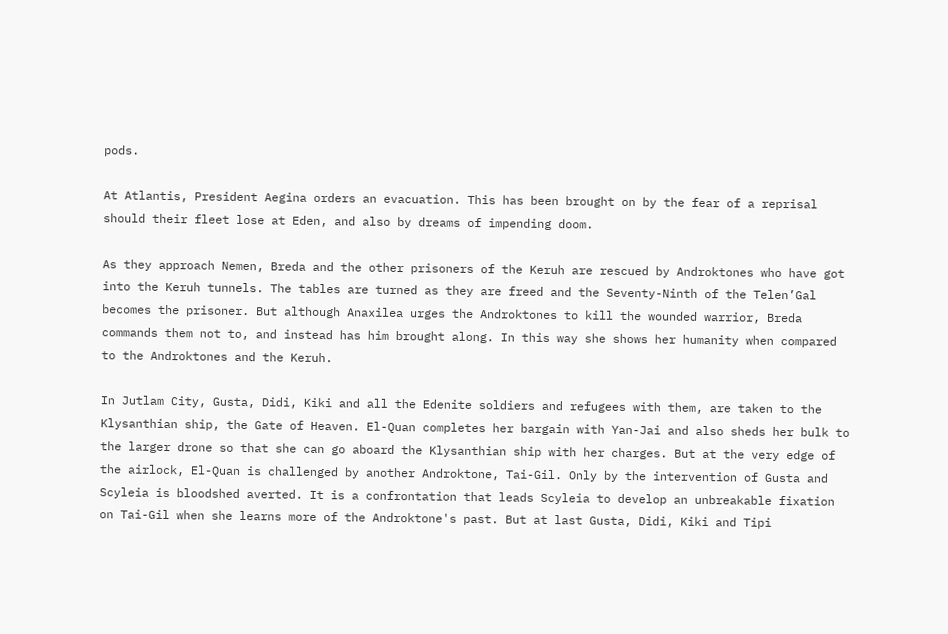pods.

At Atlantis, President Aegina orders an evacuation. This has been brought on by the fear of a reprisal should their fleet lose at Eden, and also by dreams of impending doom.

As they approach Nemen, Breda and the other prisoners of the Keruh are rescued by Androktones who have got into the Keruh tunnels. The tables are turned as they are freed and the Seventy-Ninth of the Telen’Gal becomes the prisoner. But although Anaxilea urges the Androktones to kill the wounded warrior, Breda commands them not to, and instead has him brought along. In this way she shows her humanity when compared to the Androktones and the Keruh.

In Jutlam City, Gusta, Didi, Kiki and all the Edenite soldiers and refugees with them, are taken to the Klysanthian ship, the Gate of Heaven. El-Quan completes her bargain with Yan-Jai and also sheds her bulk to the larger drone so that she can go aboard the Klysanthian ship with her charges. But at the very edge of the airlock, El-Quan is challenged by another Androktone, Tai-Gil. Only by the intervention of Gusta and Scyleia is bloodshed averted. It is a confrontation that leads Scyleia to develop an unbreakable fixation on Tai-Gil when she learns more of the Androktone's past. But at last Gusta, Didi, Kiki and Tipi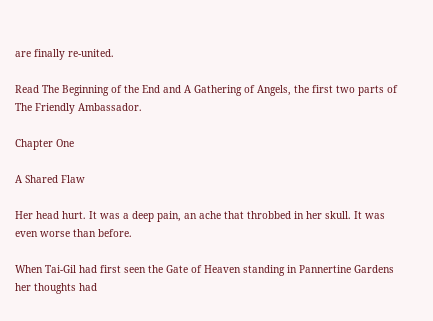are finally re-united.

Read The Beginning of the End and A Gathering of Angels, the first two parts of The Friendly Ambassador.

Chapter One

A Shared Flaw

Her head hurt. It was a deep pain, an ache that throbbed in her skull. It was even worse than before.

When Tai-Gil had first seen the Gate of Heaven standing in Pannertine Gardens her thoughts had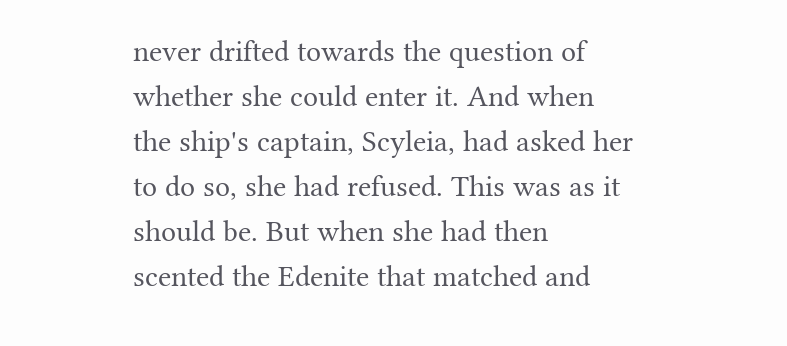never drifted towards the question of whether she could enter it. And when the ship's captain, Scyleia, had asked her to do so, she had refused. This was as it should be. But when she had then scented the Edenite that matched and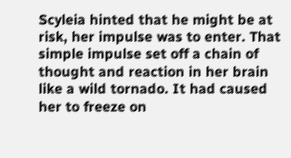Scyleia hinted that he might be at risk, her impulse was to enter. That simple impulse set off a chain of thought and reaction in her brain like a wild tornado. It had caused her to freeze on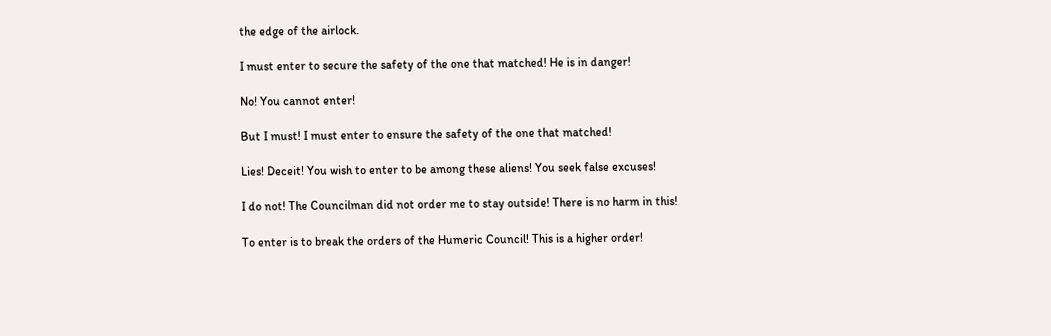the edge of the airlock.

I must enter to secure the safety of the one that matched! He is in danger!

No! You cannot enter!

But I must! I must enter to ensure the safety of the one that matched!

Lies! Deceit! You wish to enter to be among these aliens! You seek false excuses!

I do not! The Councilman did not order me to stay outside! There is no harm in this!

To enter is to break the orders of the Humeric Council! This is a higher order!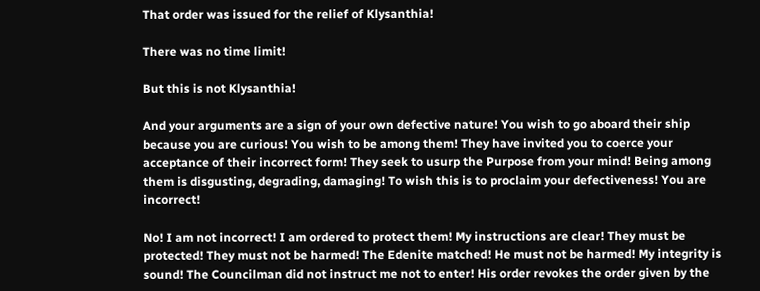That order was issued for the relief of Klysanthia!

There was no time limit!

But this is not Klysanthia!

And your arguments are a sign of your own defective nature! You wish to go aboard their ship because you are curious! You wish to be among them! They have invited you to coerce your acceptance of their incorrect form! They seek to usurp the Purpose from your mind! Being among them is disgusting, degrading, damaging! To wish this is to proclaim your defectiveness! You are incorrect!

No! I am not incorrect! I am ordered to protect them! My instructions are clear! They must be protected! They must not be harmed! The Edenite matched! He must not be harmed! My integrity is sound! The Councilman did not instruct me not to enter! His order revokes the order given by the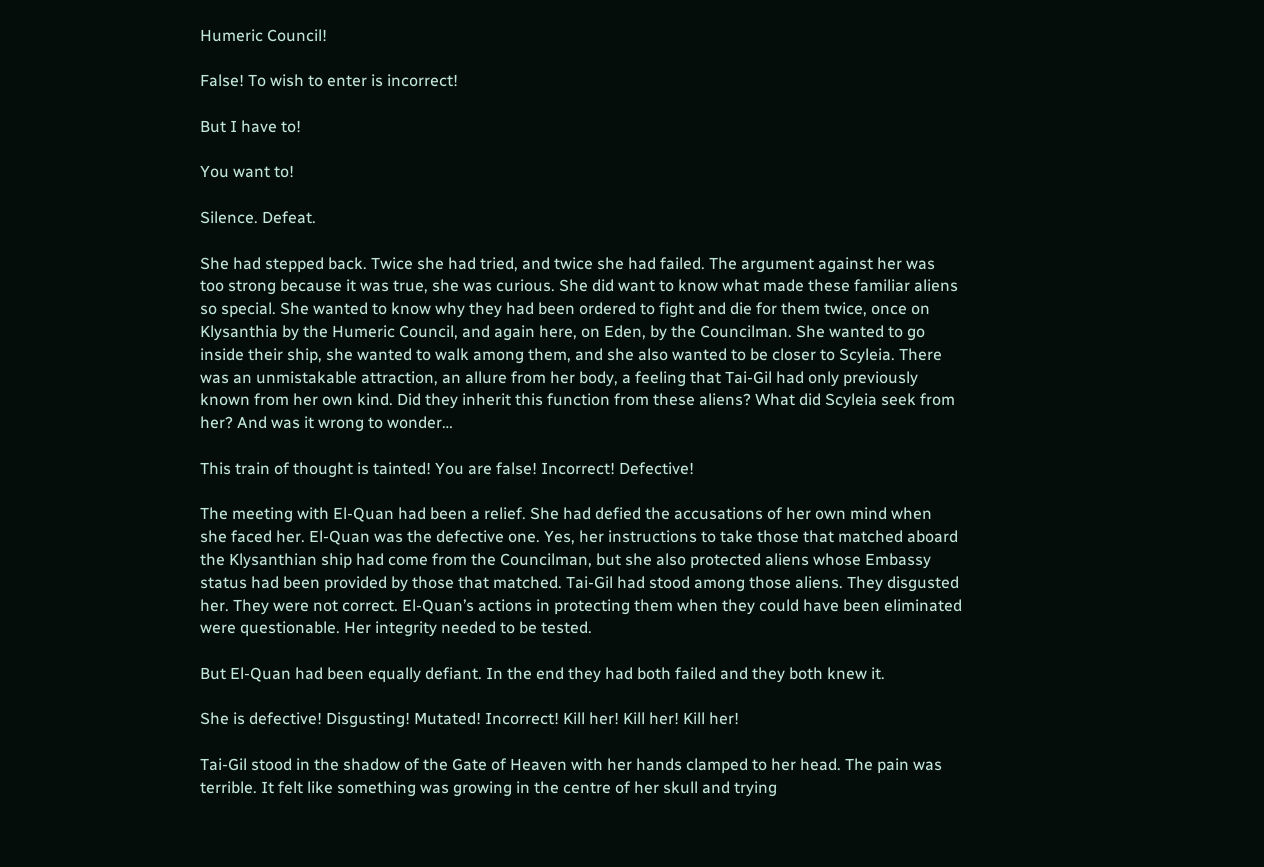Humeric Council!

False! To wish to enter is incorrect!

But I have to!

You want to!

Silence. Defeat.

She had stepped back. Twice she had tried, and twice she had failed. The argument against her was too strong because it was true, she was curious. She did want to know what made these familiar aliens so special. She wanted to know why they had been ordered to fight and die for them twice, once on Klysanthia by the Humeric Council, and again here, on Eden, by the Councilman. She wanted to go inside their ship, she wanted to walk among them, and she also wanted to be closer to Scyleia. There was an unmistakable attraction, an allure from her body, a feeling that Tai-Gil had only previously known from her own kind. Did they inherit this function from these aliens? What did Scyleia seek from her? And was it wrong to wonder…

This train of thought is tainted! You are false! Incorrect! Defective!

The meeting with El-Quan had been a relief. She had defied the accusations of her own mind when she faced her. El-Quan was the defective one. Yes, her instructions to take those that matched aboard the Klysanthian ship had come from the Councilman, but she also protected aliens whose Embassy status had been provided by those that matched. Tai-Gil had stood among those aliens. They disgusted her. They were not correct. El-Quan’s actions in protecting them when they could have been eliminated were questionable. Her integrity needed to be tested.

But El-Quan had been equally defiant. In the end they had both failed and they both knew it.

She is defective! Disgusting! Mutated! Incorrect! Kill her! Kill her! Kill her!

Tai-Gil stood in the shadow of the Gate of Heaven with her hands clamped to her head. The pain was terrible. It felt like something was growing in the centre of her skull and trying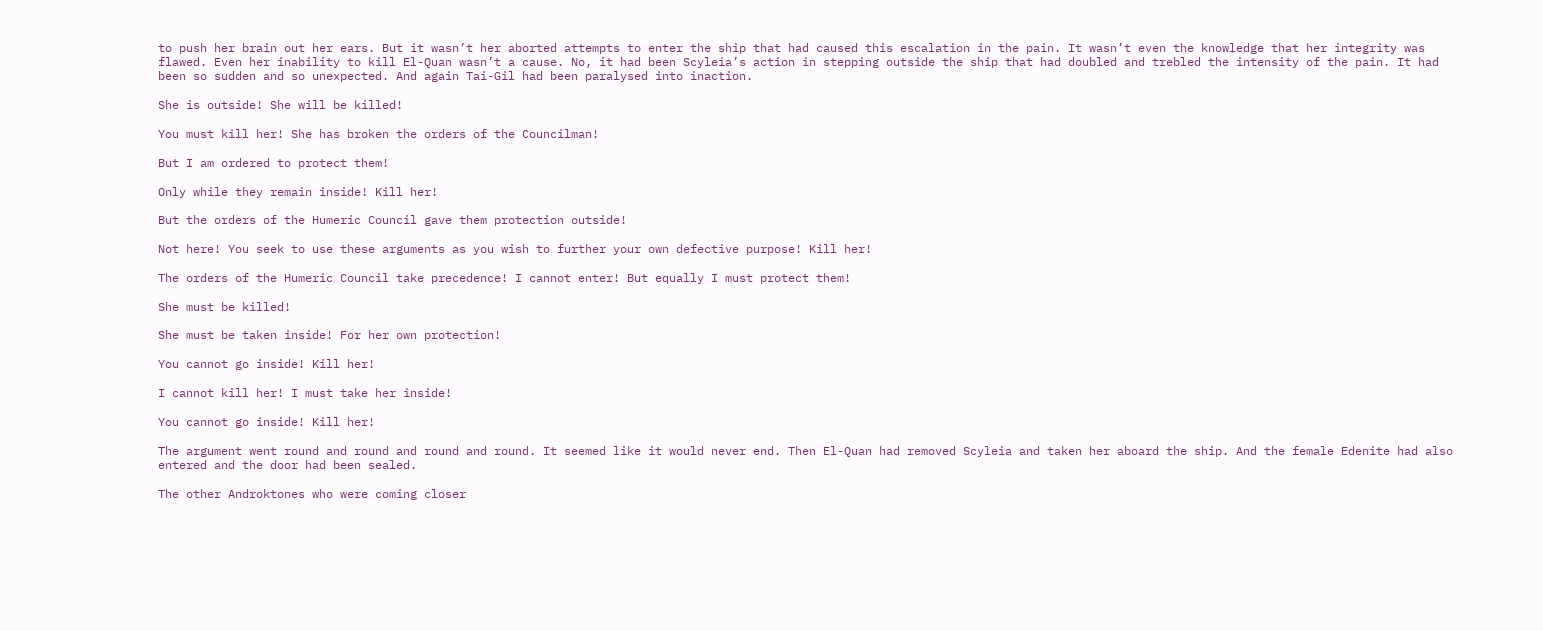to push her brain out her ears. But it wasn’t her aborted attempts to enter the ship that had caused this escalation in the pain. It wasn’t even the knowledge that her integrity was flawed. Even her inability to kill El-Quan wasn’t a cause. No, it had been Scyleia’s action in stepping outside the ship that had doubled and trebled the intensity of the pain. It had been so sudden and so unexpected. And again Tai-Gil had been paralysed into inaction.

She is outside! She will be killed!

You must kill her! She has broken the orders of the Councilman!

But I am ordered to protect them!

Only while they remain inside! Kill her!

But the orders of the Humeric Council gave them protection outside!

Not here! You seek to use these arguments as you wish to further your own defective purpose! Kill her!

The orders of the Humeric Council take precedence! I cannot enter! But equally I must protect them!

She must be killed!

She must be taken inside! For her own protection!

You cannot go inside! Kill her!

I cannot kill her! I must take her inside!

You cannot go inside! Kill her!

The argument went round and round and round and round. It seemed like it would never end. Then El-Quan had removed Scyleia and taken her aboard the ship. And the female Edenite had also entered and the door had been sealed.

The other Androktones who were coming closer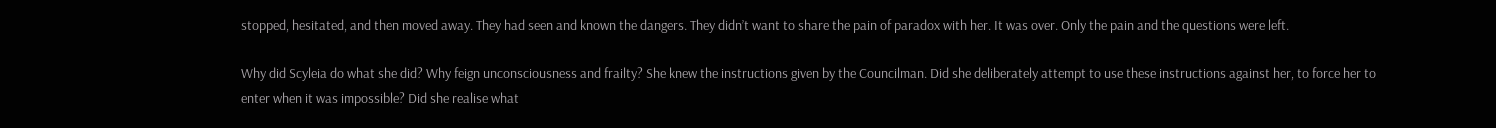stopped, hesitated, and then moved away. They had seen and known the dangers. They didn’t want to share the pain of paradox with her. It was over. Only the pain and the questions were left.

Why did Scyleia do what she did? Why feign unconsciousness and frailty? She knew the instructions given by the Councilman. Did she deliberately attempt to use these instructions against her, to force her to enter when it was impossible? Did she realise what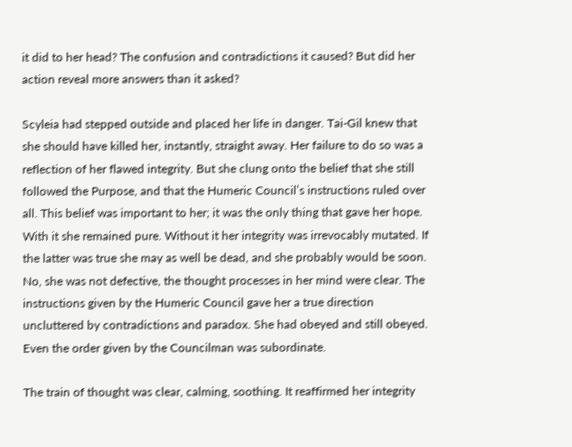it did to her head? The confusion and contradictions it caused? But did her action reveal more answers than it asked?

Scyleia had stepped outside and placed her life in danger. Tai-Gil knew that she should have killed her, instantly, straight away. Her failure to do so was a reflection of her flawed integrity. But she clung onto the belief that she still followed the Purpose, and that the Humeric Council’s instructions ruled over all. This belief was important to her; it was the only thing that gave her hope. With it she remained pure. Without it her integrity was irrevocably mutated. If the latter was true she may as well be dead, and she probably would be soon. No, she was not defective, the thought processes in her mind were clear. The instructions given by the Humeric Council gave her a true direction uncluttered by contradictions and paradox. She had obeyed and still obeyed. Even the order given by the Councilman was subordinate.

The train of thought was clear, calming, soothing. It reaffirmed her integrity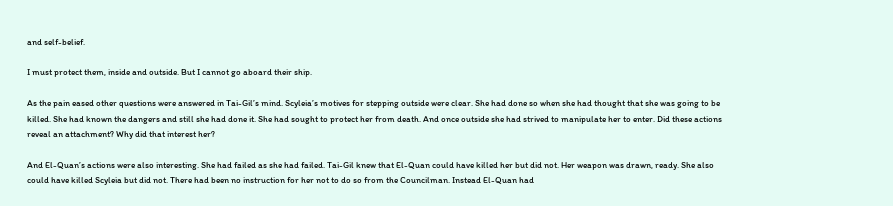and self-belief.

I must protect them, inside and outside. But I cannot go aboard their ship.

As the pain eased other questions were answered in Tai-Gil’s mind. Scyleia’s motives for stepping outside were clear. She had done so when she had thought that she was going to be killed. She had known the dangers and still she had done it. She had sought to protect her from death. And once outside she had strived to manipulate her to enter. Did these actions reveal an attachment? Why did that interest her?

And El-Quan’s actions were also interesting. She had failed as she had failed. Tai-Gil knew that El-Quan could have killed her but did not. Her weapon was drawn, ready. She also could have killed Scyleia but did not. There had been no instruction for her not to do so from the Councilman. Instead El-Quan had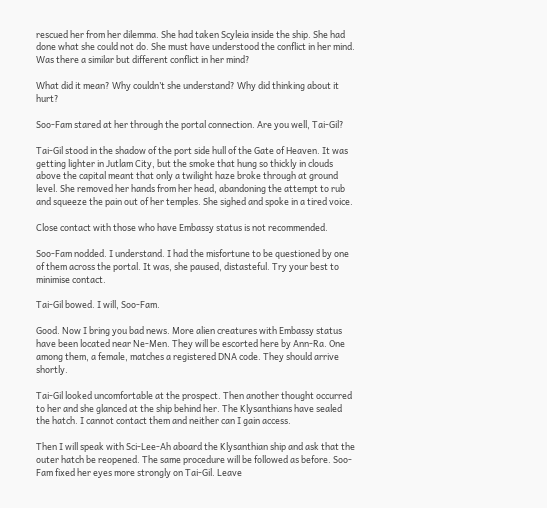rescued her from her dilemma. She had taken Scyleia inside the ship. She had done what she could not do. She must have understood the conflict in her mind. Was there a similar but different conflict in her mind?

What did it mean? Why couldn’t she understand? Why did thinking about it hurt?

Soo-Fam stared at her through the portal connection. Are you well, Tai-Gil?

Tai-Gil stood in the shadow of the port side hull of the Gate of Heaven. It was getting lighter in Jutlam City, but the smoke that hung so thickly in clouds above the capital meant that only a twilight haze broke through at ground level. She removed her hands from her head, abandoning the attempt to rub and squeeze the pain out of her temples. She sighed and spoke in a tired voice.

Close contact with those who have Embassy status is not recommended.

Soo-Fam nodded. I understand. I had the misfortune to be questioned by one of them across the portal. It was, she paused, distasteful. Try your best to minimise contact.

Tai-Gil bowed. I will, Soo-Fam.

Good. Now I bring you bad news. More alien creatures with Embassy status have been located near Ne-Men. They will be escorted here by Ann-Ra. One among them, a female, matches a registered DNA code. They should arrive shortly.

Tai-Gil looked uncomfortable at the prospect. Then another thought occurred to her and she glanced at the ship behind her. The Klysanthians have sealed the hatch. I cannot contact them and neither can I gain access.

Then I will speak with Sci-Lee-Ah aboard the Klysanthian ship and ask that the outer hatch be reopened. The same procedure will be followed as before. Soo-Fam fixed her eyes more strongly on Tai-Gil. Leave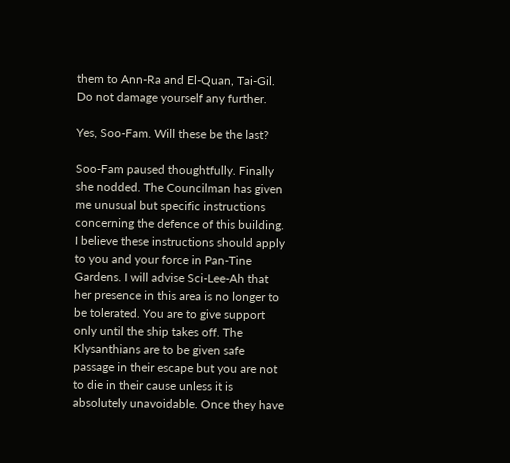them to Ann-Ra and El-Quan, Tai-Gil. Do not damage yourself any further.

Yes, Soo-Fam. Will these be the last?

Soo-Fam paused thoughtfully. Finally she nodded. The Councilman has given me unusual but specific instructions concerning the defence of this building. I believe these instructions should apply to you and your force in Pan-Tine Gardens. I will advise Sci-Lee-Ah that her presence in this area is no longer to be tolerated. You are to give support only until the ship takes off. The Klysanthians are to be given safe passage in their escape but you are not to die in their cause unless it is absolutely unavoidable. Once they have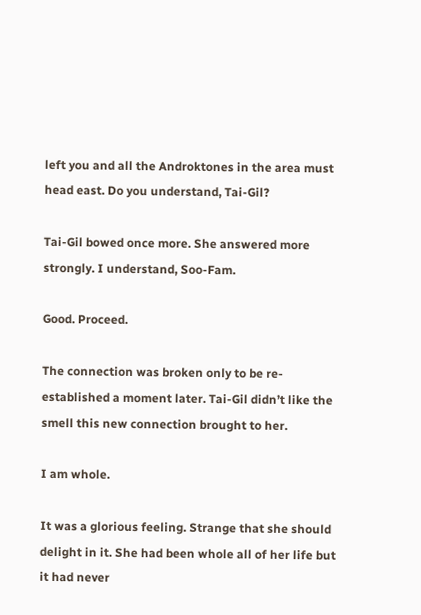left you and all the Androktones in the area must head east. Do you understand, Tai-Gil?

Tai-Gil bowed once more. She answered more strongly. I understand, Soo-Fam.

Good. Proceed.

The connection was broken only to be re-established a moment later. Tai-Gil didn’t like the smell this new connection brought to her.

I am whole.

It was a glorious feeling. Strange that she should delight in it. She had been whole all of her life but it had never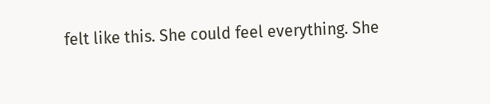felt like this. She could feel everything. She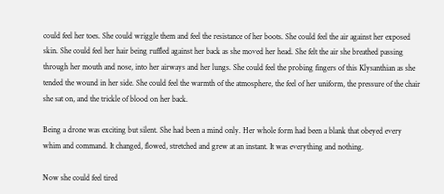could feel her toes. She could wriggle them and feel the resistance of her boots. She could feel the air against her exposed skin. She could feel her hair being ruffled against her back as she moved her head. She felt the air she breathed passing through her mouth and nose, into her airways and her lungs. She could feel the probing fingers of this Klysanthian as she tended the wound in her side. She could feel the warmth of the atmosphere, the feel of her uniform, the pressure of the chair she sat on, and the trickle of blood on her back.

Being a drone was exciting but silent. She had been a mind only. Her whole form had been a blank that obeyed every whim and command. It changed, flowed, stretched and grew at an instant. It was everything and nothing.

Now she could feel tired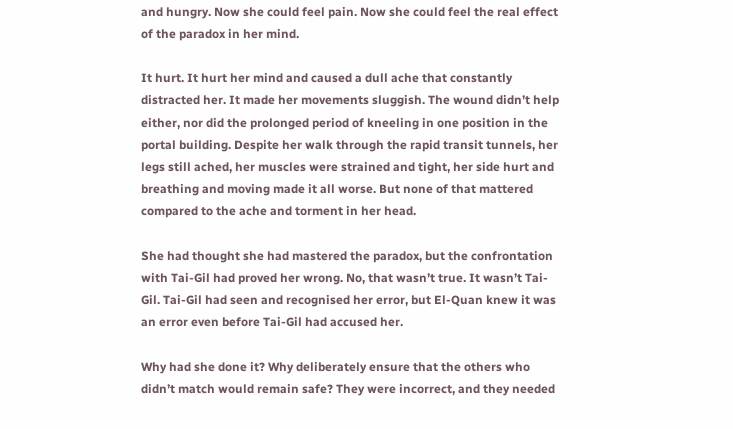and hungry. Now she could feel pain. Now she could feel the real effect of the paradox in her mind.

It hurt. It hurt her mind and caused a dull ache that constantly distracted her. It made her movements sluggish. The wound didn’t help either, nor did the prolonged period of kneeling in one position in the portal building. Despite her walk through the rapid transit tunnels, her legs still ached, her muscles were strained and tight, her side hurt and breathing and moving made it all worse. But none of that mattered compared to the ache and torment in her head.

She had thought she had mastered the paradox, but the confrontation with Tai-Gil had proved her wrong. No, that wasn’t true. It wasn’t Tai-Gil. Tai-Gil had seen and recognised her error, but El-Quan knew it was an error even before Tai-Gil had accused her.

Why had she done it? Why deliberately ensure that the others who didn’t match would remain safe? They were incorrect, and they needed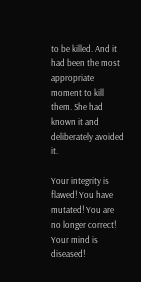to be killed. And it had been the most appropriate moment to kill them. She had known it and deliberately avoided it.

Your integrity is flawed! You have mutated! You are no longer correct! Your mind is diseased!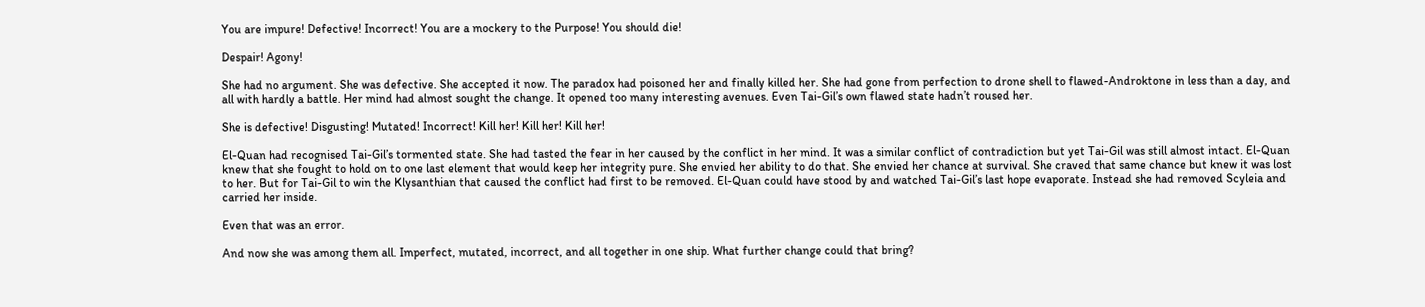You are impure! Defective! Incorrect! You are a mockery to the Purpose! You should die!

Despair! Agony!

She had no argument. She was defective. She accepted it now. The paradox had poisoned her and finally killed her. She had gone from perfection to drone shell to flawed-Androktone in less than a day, and all with hardly a battle. Her mind had almost sought the change. It opened too many interesting avenues. Even Tai-Gil’s own flawed state hadn’t roused her.

She is defective! Disgusting! Mutated! Incorrect! Kill her! Kill her! Kill her!

El-Quan had recognised Tai-Gil’s tormented state. She had tasted the fear in her caused by the conflict in her mind. It was a similar conflict of contradiction but yet Tai-Gil was still almost intact. El-Quan knew that she fought to hold on to one last element that would keep her integrity pure. She envied her ability to do that. She envied her chance at survival. She craved that same chance but knew it was lost to her. But for Tai-Gil to win the Klysanthian that caused the conflict had first to be removed. El-Quan could have stood by and watched Tai-Gil’s last hope evaporate. Instead she had removed Scyleia and carried her inside.

Even that was an error.

And now she was among them all. Imperfect, mutated, incorrect, and all together in one ship. What further change could that bring?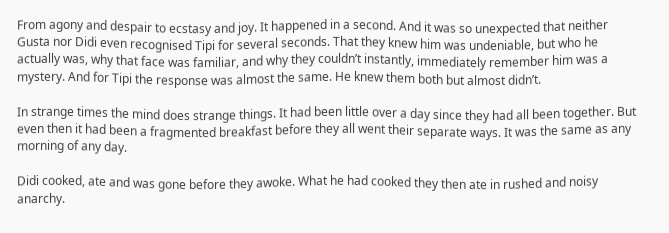From agony and despair to ecstasy and joy. It happened in a second. And it was so unexpected that neither Gusta nor Didi even recognised Tipi for several seconds. That they knew him was undeniable, but who he actually was, why that face was familiar, and why they couldn’t instantly, immediately remember him was a mystery. And for Tipi the response was almost the same. He knew them both but almost didn’t.

In strange times the mind does strange things. It had been little over a day since they had all been together. But even then it had been a fragmented breakfast before they all went their separate ways. It was the same as any morning of any day.

Didi cooked, ate and was gone before they awoke. What he had cooked they then ate in rushed and noisy anarchy.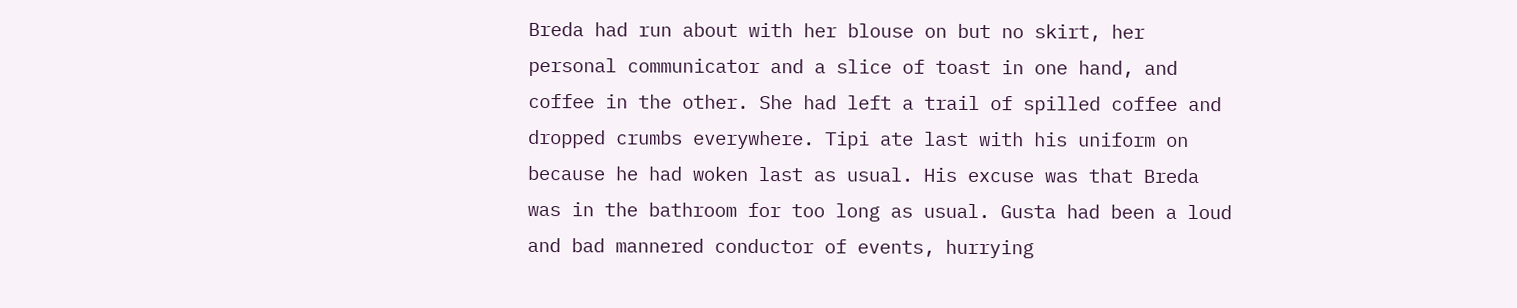Breda had run about with her blouse on but no skirt, her personal communicator and a slice of toast in one hand, and coffee in the other. She had left a trail of spilled coffee and dropped crumbs everywhere. Tipi ate last with his uniform on because he had woken last as usual. His excuse was that Breda was in the bathroom for too long as usual. Gusta had been a loud and bad mannered conductor of events, hurrying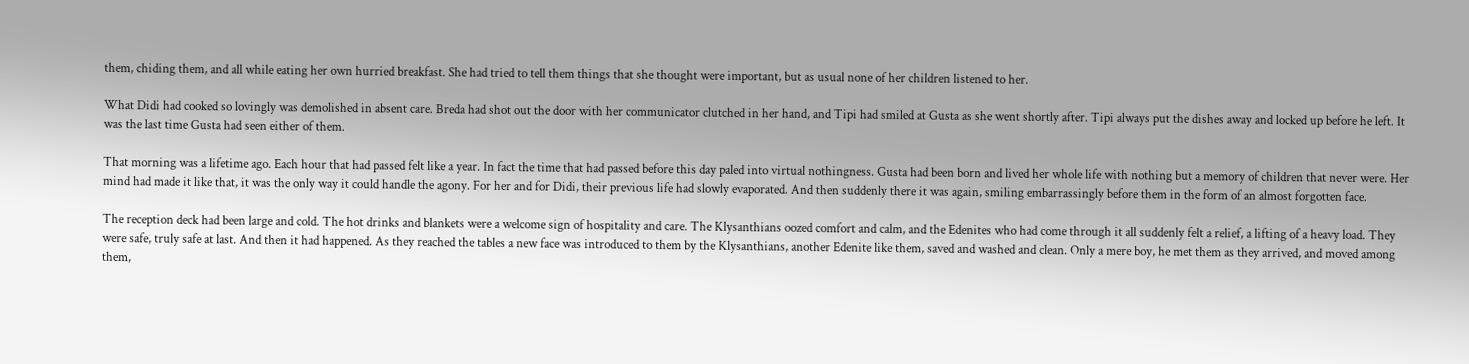them, chiding them, and all while eating her own hurried breakfast. She had tried to tell them things that she thought were important, but as usual none of her children listened to her.

What Didi had cooked so lovingly was demolished in absent care. Breda had shot out the door with her communicator clutched in her hand, and Tipi had smiled at Gusta as she went shortly after. Tipi always put the dishes away and locked up before he left. It was the last time Gusta had seen either of them.

That morning was a lifetime ago. Each hour that had passed felt like a year. In fact the time that had passed before this day paled into virtual nothingness. Gusta had been born and lived her whole life with nothing but a memory of children that never were. Her mind had made it like that, it was the only way it could handle the agony. For her and for Didi, their previous life had slowly evaporated. And then suddenly there it was again, smiling embarrassingly before them in the form of an almost forgotten face.

The reception deck had been large and cold. The hot drinks and blankets were a welcome sign of hospitality and care. The Klysanthians oozed comfort and calm, and the Edenites who had come through it all suddenly felt a relief, a lifting of a heavy load. They were safe, truly safe at last. And then it had happened. As they reached the tables a new face was introduced to them by the Klysanthians, another Edenite like them, saved and washed and clean. Only a mere boy, he met them as they arrived, and moved among them,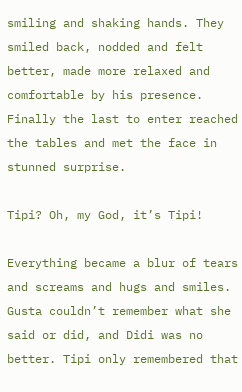smiling and shaking hands. They smiled back, nodded and felt better, made more relaxed and comfortable by his presence. Finally the last to enter reached the tables and met the face in stunned surprise.

Tipi? Oh, my God, it’s Tipi!

Everything became a blur of tears and screams and hugs and smiles. Gusta couldn’t remember what she said or did, and Didi was no better. Tipi only remembered that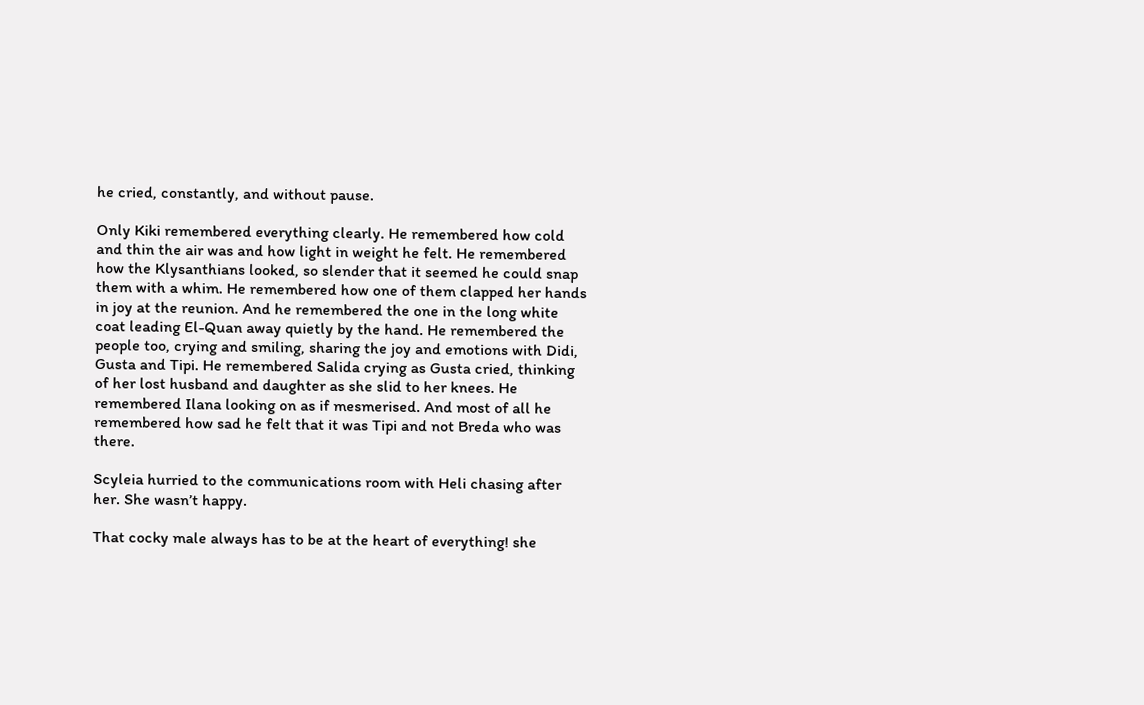he cried, constantly, and without pause.

Only Kiki remembered everything clearly. He remembered how cold and thin the air was and how light in weight he felt. He remembered how the Klysanthians looked, so slender that it seemed he could snap them with a whim. He remembered how one of them clapped her hands in joy at the reunion. And he remembered the one in the long white coat leading El-Quan away quietly by the hand. He remembered the people too, crying and smiling, sharing the joy and emotions with Didi, Gusta and Tipi. He remembered Salida crying as Gusta cried, thinking of her lost husband and daughter as she slid to her knees. He remembered Ilana looking on as if mesmerised. And most of all he remembered how sad he felt that it was Tipi and not Breda who was there.

Scyleia hurried to the communications room with Heli chasing after her. She wasn’t happy.

That cocky male always has to be at the heart of everything! she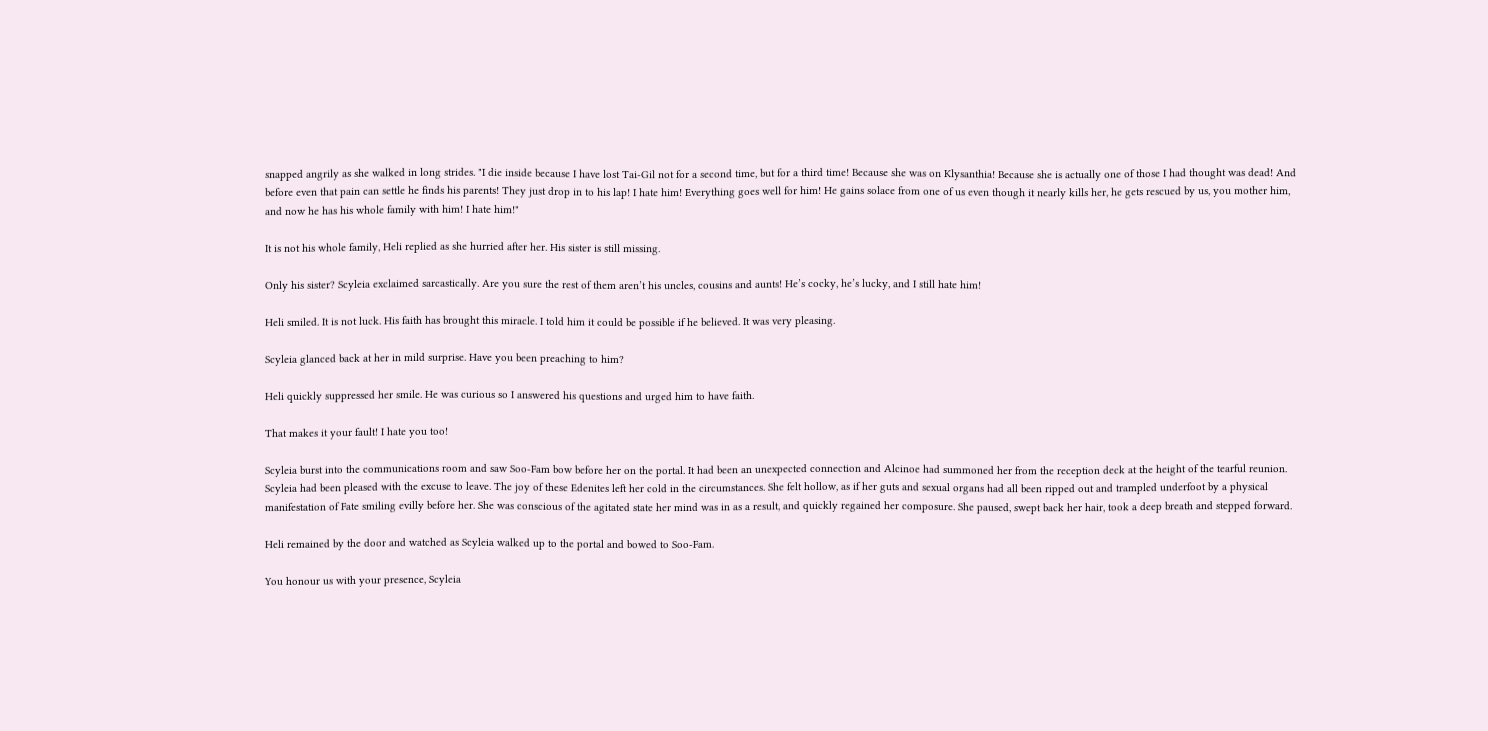snapped angrily as she walked in long strides. "I die inside because I have lost Tai-Gil not for a second time, but for a third time! Because she was on Klysanthia! Because she is actually one of those I had thought was dead! And before even that pain can settle he finds his parents! They just drop in to his lap! I hate him! Everything goes well for him! He gains solace from one of us even though it nearly kills her, he gets rescued by us, you mother him, and now he has his whole family with him! I hate him!"

It is not his whole family, Heli replied as she hurried after her. His sister is still missing.

Only his sister? Scyleia exclaimed sarcastically. Are you sure the rest of them aren’t his uncles, cousins and aunts! He’s cocky, he’s lucky, and I still hate him!

Heli smiled. It is not luck. His faith has brought this miracle. I told him it could be possible if he believed. It was very pleasing.

Scyleia glanced back at her in mild surprise. Have you been preaching to him?

Heli quickly suppressed her smile. He was curious so I answered his questions and urged him to have faith.

That makes it your fault! I hate you too!

Scyleia burst into the communications room and saw Soo-Fam bow before her on the portal. It had been an unexpected connection and Alcinoe had summoned her from the reception deck at the height of the tearful reunion. Scyleia had been pleased with the excuse to leave. The joy of these Edenites left her cold in the circumstances. She felt hollow, as if her guts and sexual organs had all been ripped out and trampled underfoot by a physical manifestation of Fate smiling evilly before her. She was conscious of the agitated state her mind was in as a result, and quickly regained her composure. She paused, swept back her hair, took a deep breath and stepped forward.

Heli remained by the door and watched as Scyleia walked up to the portal and bowed to Soo-Fam.

You honour us with your presence, Scyleia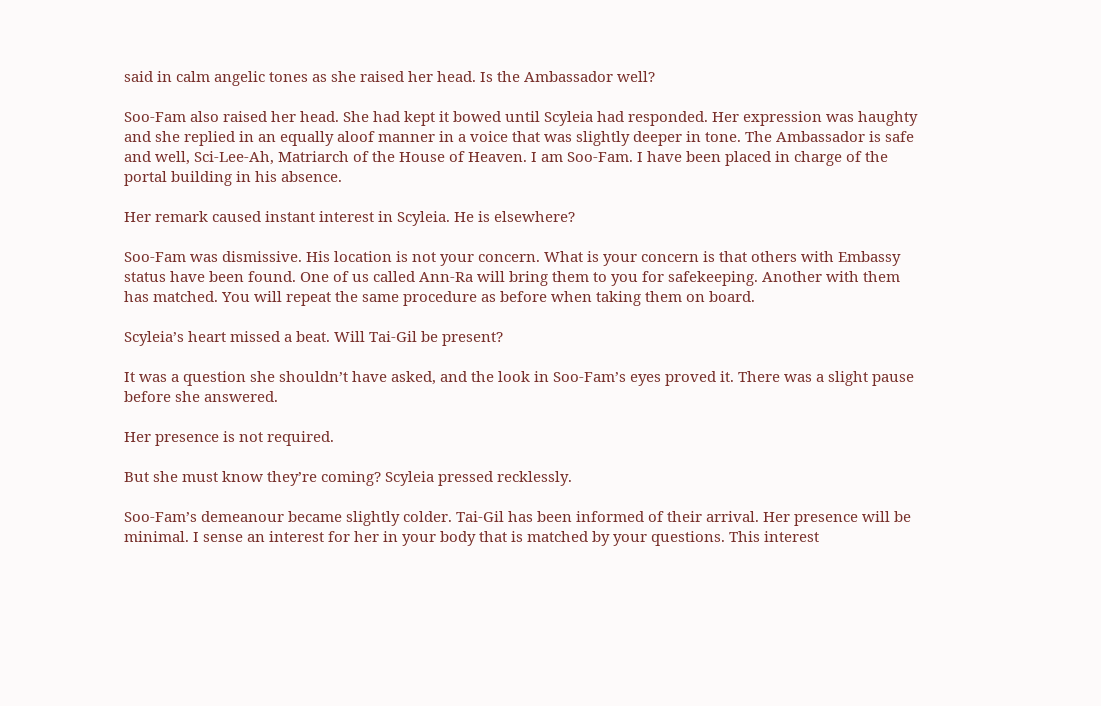said in calm angelic tones as she raised her head. Is the Ambassador well?

Soo-Fam also raised her head. She had kept it bowed until Scyleia had responded. Her expression was haughty and she replied in an equally aloof manner in a voice that was slightly deeper in tone. The Ambassador is safe and well, Sci-Lee-Ah, Matriarch of the House of Heaven. I am Soo-Fam. I have been placed in charge of the portal building in his absence.

Her remark caused instant interest in Scyleia. He is elsewhere?

Soo-Fam was dismissive. His location is not your concern. What is your concern is that others with Embassy status have been found. One of us called Ann-Ra will bring them to you for safekeeping. Another with them has matched. You will repeat the same procedure as before when taking them on board.

Scyleia’s heart missed a beat. Will Tai-Gil be present?

It was a question she shouldn’t have asked, and the look in Soo-Fam’s eyes proved it. There was a slight pause before she answered.

Her presence is not required.

But she must know they’re coming? Scyleia pressed recklessly.

Soo-Fam’s demeanour became slightly colder. Tai-Gil has been informed of their arrival. Her presence will be minimal. I sense an interest for her in your body that is matched by your questions. This interest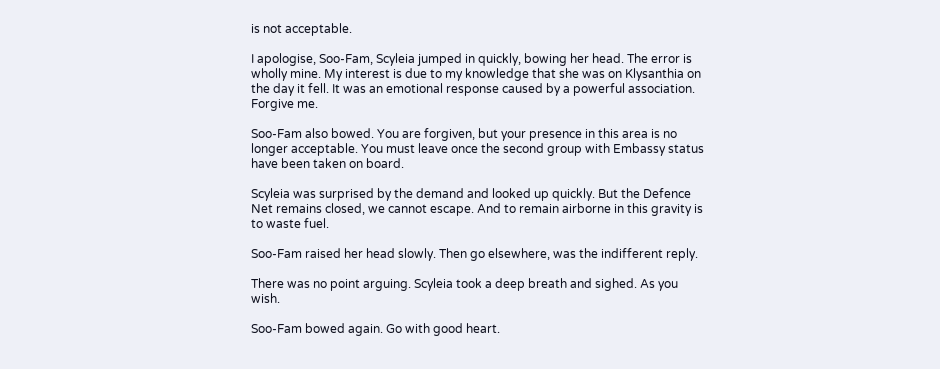is not acceptable.

I apologise, Soo-Fam, Scyleia jumped in quickly, bowing her head. The error is wholly mine. My interest is due to my knowledge that she was on Klysanthia on the day it fell. It was an emotional response caused by a powerful association. Forgive me.

Soo-Fam also bowed. You are forgiven, but your presence in this area is no longer acceptable. You must leave once the second group with Embassy status have been taken on board.

Scyleia was surprised by the demand and looked up quickly. But the Defence Net remains closed, we cannot escape. And to remain airborne in this gravity is to waste fuel.

Soo-Fam raised her head slowly. Then go elsewhere, was the indifferent reply.

There was no point arguing. Scyleia took a deep breath and sighed. As you wish.

Soo-Fam bowed again. Go with good heart.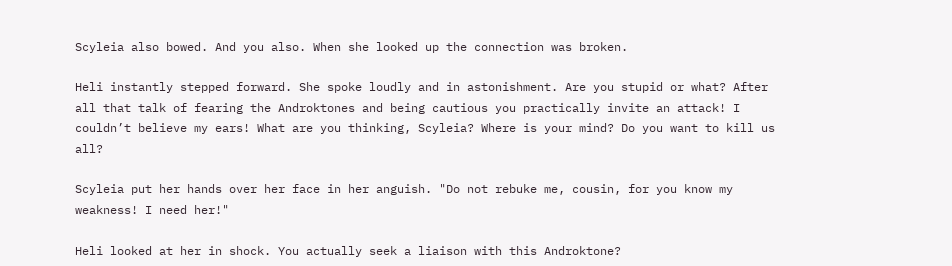Scyleia also bowed. And you also. When she looked up the connection was broken.

Heli instantly stepped forward. She spoke loudly and in astonishment. Are you stupid or what? After all that talk of fearing the Androktones and being cautious you practically invite an attack! I couldn’t believe my ears! What are you thinking, Scyleia? Where is your mind? Do you want to kill us all?

Scyleia put her hands over her face in her anguish. "Do not rebuke me, cousin, for you know my weakness! I need her!"

Heli looked at her in shock. You actually seek a liaison with this Androktone?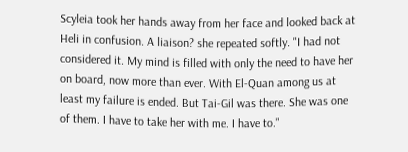Scyleia took her hands away from her face and looked back at Heli in confusion. A liaison? she repeated softly. "I had not considered it. My mind is filled with only the need to have her on board, now more than ever. With El-Quan among us at least my failure is ended. But Tai-Gil was there. She was one of them. I have to take her with me. I have to."